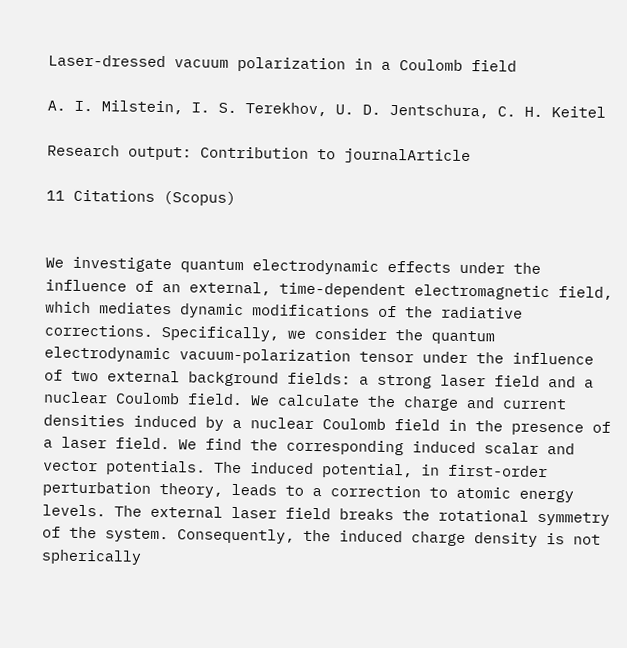Laser-dressed vacuum polarization in a Coulomb field

A. I. Milstein, I. S. Terekhov, U. D. Jentschura, C. H. Keitel

Research output: Contribution to journalArticle

11 Citations (Scopus)


We investigate quantum electrodynamic effects under the influence of an external, time-dependent electromagnetic field, which mediates dynamic modifications of the radiative corrections. Specifically, we consider the quantum electrodynamic vacuum-polarization tensor under the influence of two external background fields: a strong laser field and a nuclear Coulomb field. We calculate the charge and current densities induced by a nuclear Coulomb field in the presence of a laser field. We find the corresponding induced scalar and vector potentials. The induced potential, in first-order perturbation theory, leads to a correction to atomic energy levels. The external laser field breaks the rotational symmetry of the system. Consequently, the induced charge density is not spherically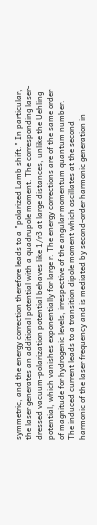symmetric, and the energy correction therefore leads to a "polarized Lamb shift." In particular, the laser generates an additional potential with a quadrupole moment. The corresponding laser-dressed vacuum-polarization potential behaves like 1/r3 at large distances, unlike the Uehling potential, which vanishes exponentially for large r. The energy corrections are of the same order of magnitude for hydrogenic levels, irrespective of the angular momentum quantum number. The induced current leads to a transition dipole moment which oscillates at the second harmonic of the laser frequency and is mediated by second-order harmonic generation in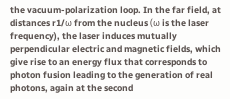the vacuum-polarization loop. In the far field, at distances r1/ω from the nucleus (ω is the laser frequency), the laser induces mutually perpendicular electric and magnetic fields, which give rise to an energy flux that corresponds to photon fusion leading to the generation of real photons, again at the second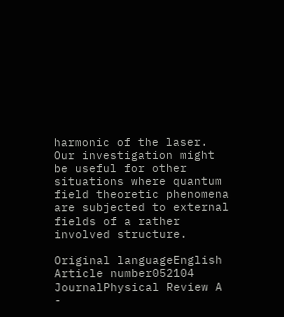harmonic of the laser. Our investigation might be useful for other situations where quantum field theoretic phenomena are subjected to external fields of a rather involved structure.

Original languageEnglish
Article number052104
JournalPhysical Review A -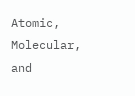Atomic, Molecular, and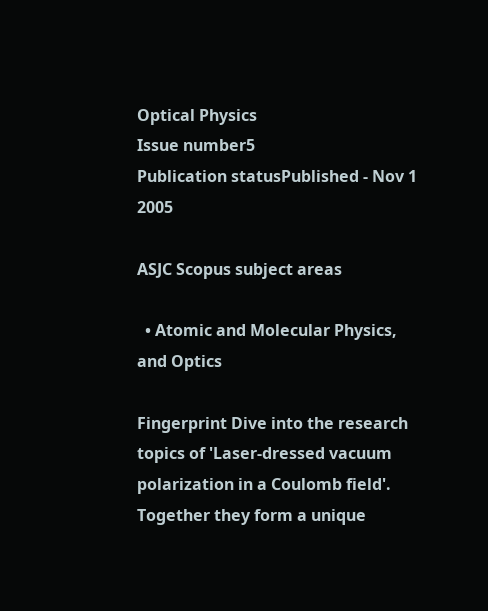Optical Physics
Issue number5
Publication statusPublished - Nov 1 2005

ASJC Scopus subject areas

  • Atomic and Molecular Physics, and Optics

Fingerprint Dive into the research topics of 'Laser-dressed vacuum polarization in a Coulomb field'. Together they form a unique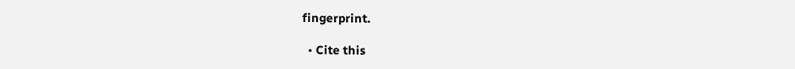fingerprint.

  • Cite this